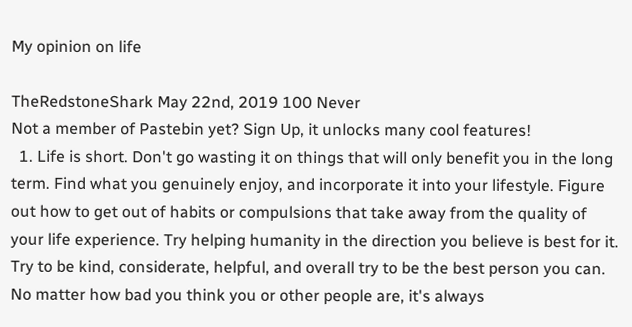My opinion on life

TheRedstoneShark May 22nd, 2019 100 Never
Not a member of Pastebin yet? Sign Up, it unlocks many cool features!
  1. Life is short. Don't go wasting it on things that will only benefit you in the long term. Find what you genuinely enjoy, and incorporate it into your lifestyle. Figure out how to get out of habits or compulsions that take away from the quality of your life experience. Try helping humanity in the direction you believe is best for it. Try to be kind, considerate, helpful, and overall try to be the best person you can. No matter how bad you think you or other people are, it's always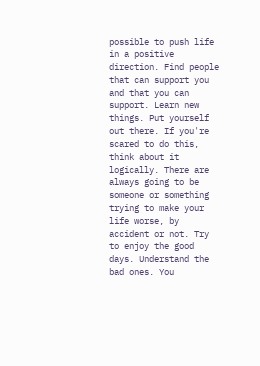possible to push life in a positive direction. Find people that can support you and that you can support. Learn new things. Put yourself out there. If you're scared to do this, think about it logically. There are always going to be someone or something trying to make your life worse, by accident or not. Try to enjoy the good days. Understand the bad ones. You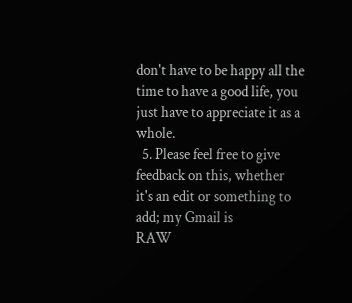don't have to be happy all the time to have a good life, you just have to appreciate it as a whole.
  5. Please feel free to give feedback on this, whether it's an edit or something to add; my Gmail is
RAW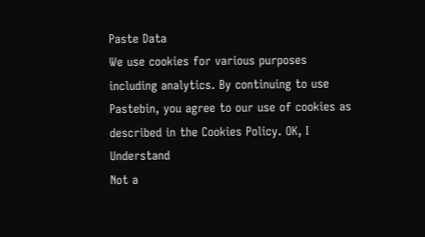Paste Data
We use cookies for various purposes including analytics. By continuing to use Pastebin, you agree to our use of cookies as described in the Cookies Policy. OK, I Understand
Not a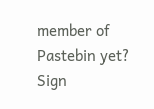member of Pastebin yet?
Sign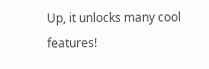Up, it unlocks many cool features!